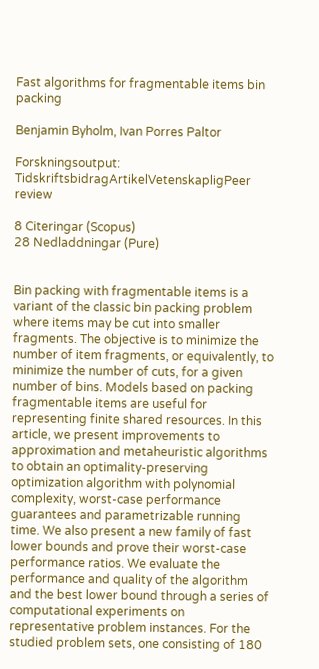Fast algorithms for fragmentable items bin packing

Benjamin Byholm, Ivan Porres Paltor

Forskningsoutput: TidskriftsbidragArtikelVetenskapligPeer review

8 Citeringar (Scopus)
28 Nedladdningar (Pure)


Bin packing with fragmentable items is a variant of the classic bin packing problem where items may be cut into smaller fragments. The objective is to minimize the number of item fragments, or equivalently, to minimize the number of cuts, for a given number of bins. Models based on packing fragmentable items are useful for representing finite shared resources. In this article, we present improvements to approximation and metaheuristic algorithms to obtain an optimality-preserving optimization algorithm with polynomial complexity, worst-case performance guarantees and parametrizable running time. We also present a new family of fast lower bounds and prove their worst-case performance ratios. We evaluate the performance and quality of the algorithm and the best lower bound through a series of computational experiments on representative problem instances. For the studied problem sets, one consisting of 180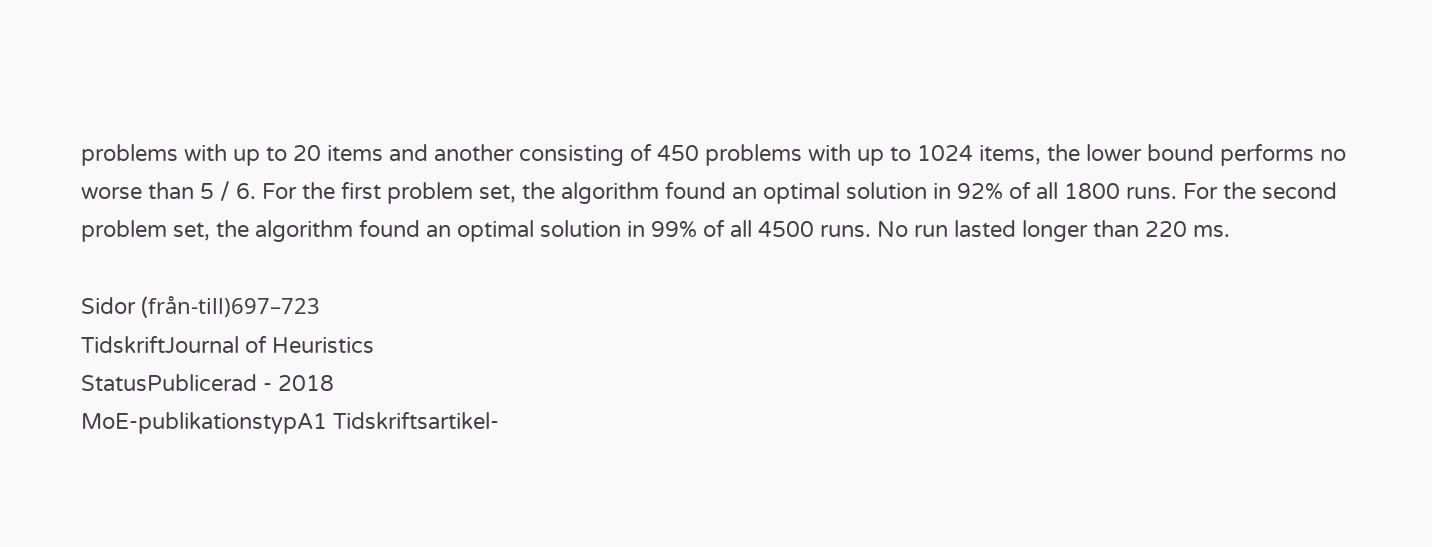problems with up to 20 items and another consisting of 450 problems with up to 1024 items, the lower bound performs no worse than 5 / 6. For the first problem set, the algorithm found an optimal solution in 92% of all 1800 runs. For the second problem set, the algorithm found an optimal solution in 99% of all 4500 runs. No run lasted longer than 220 ms.

Sidor (från-till)697–723
TidskriftJournal of Heuristics
StatusPublicerad - 2018
MoE-publikationstypA1 Tidskriftsartikel-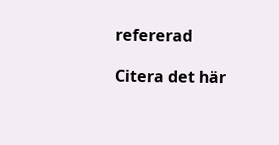refererad

Citera det här